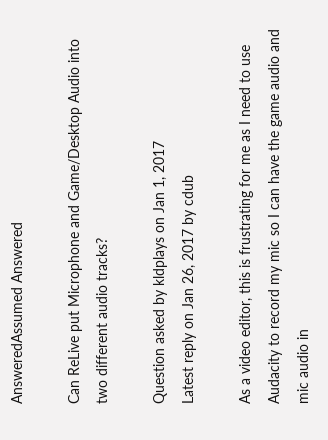AnsweredAssumed Answered

Can ReLive put Microphone and Game/Desktop Audio into two different audio tracks?

Question asked by kldplays on Jan 1, 2017
Latest reply on Jan 26, 2017 by cdub

As a video editor, this is frustrating for me as I need to use Audacity to record my mic so I can have the game audio and mic audio in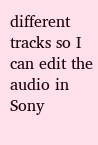different tracks so I can edit the audio in Sony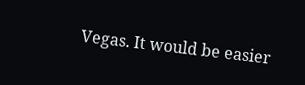Vegas. It would be easier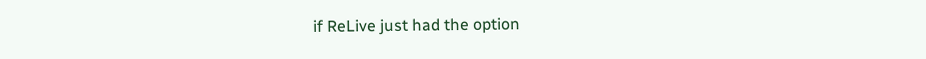if ReLive just had the option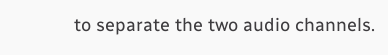to separate the two audio channels.